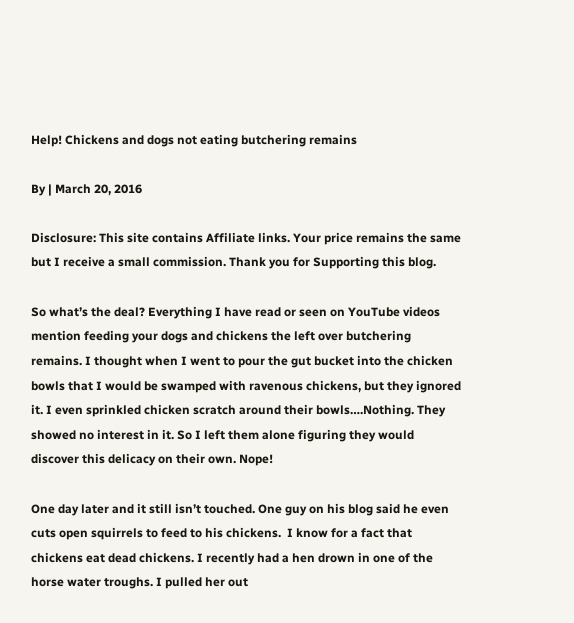Help! Chickens and dogs not eating butchering remains

By | March 20, 2016

Disclosure: This site contains Affiliate links. Your price remains the same but I receive a small commission. Thank you for Supporting this blog.

So what’s the deal? Everything I have read or seen on YouTube videos mention feeding your dogs and chickens the left over butchering remains. I thought when I went to pour the gut bucket into the chicken bowls that I would be swamped with ravenous chickens, but they ignored it. I even sprinkled chicken scratch around their bowls….Nothing. They showed no interest in it. So I left them alone figuring they would discover this delicacy on their own. Nope!

One day later and it still isn’t touched. One guy on his blog said he even cuts open squirrels to feed to his chickens.  I know for a fact that chickens eat dead chickens. I recently had a hen drown in one of the horse water troughs. I pulled her out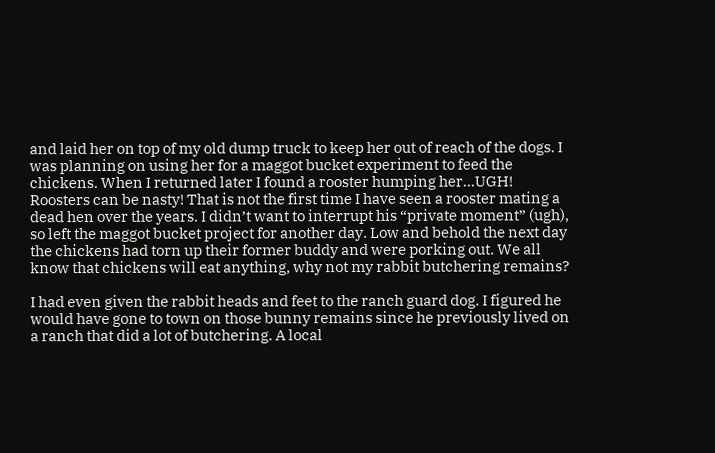and laid her on top of my old dump truck to keep her out of reach of the dogs. I was planning on using her for a maggot bucket experiment to feed the chickens. When I returned later I found a rooster humping her…UGH! Roosters can be nasty! That is not the first time I have seen a rooster mating a dead hen over the years. I didn’t want to interrupt his “private moment” (ugh), so left the maggot bucket project for another day. Low and behold the next day the chickens had torn up their former buddy and were porking out. We all know that chickens will eat anything, why not my rabbit butchering remains?

I had even given the rabbit heads and feet to the ranch guard dog. I figured he would have gone to town on those bunny remains since he previously lived on a ranch that did a lot of butchering. A local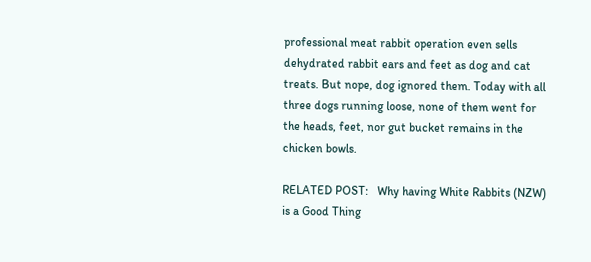professional meat rabbit operation even sells dehydrated rabbit ears and feet as dog and cat treats. But nope, dog ignored them. Today with all three dogs running loose, none of them went for the heads, feet, nor gut bucket remains in the chicken bowls.

RELATED POST:   Why having White Rabbits (NZW) is a Good Thing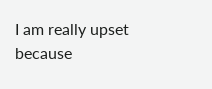I am really upset because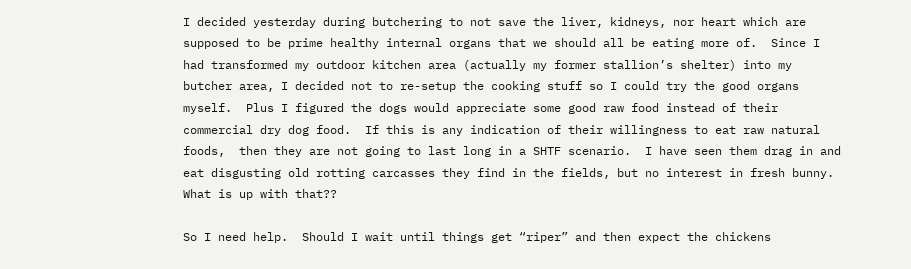I decided yesterday during butchering to not save the liver, kidneys, nor heart which are supposed to be prime healthy internal organs that we should all be eating more of.  Since I had transformed my outdoor kitchen area (actually my former stallion’s shelter) into my butcher area, I decided not to re-setup the cooking stuff so I could try the good organs myself.  Plus I figured the dogs would appreciate some good raw food instead of their commercial dry dog food.  If this is any indication of their willingness to eat raw natural foods,  then they are not going to last long in a SHTF scenario.  I have seen them drag in and eat disgusting old rotting carcasses they find in the fields, but no interest in fresh bunny.  What is up with that??

So I need help.  Should I wait until things get “riper” and then expect the chickens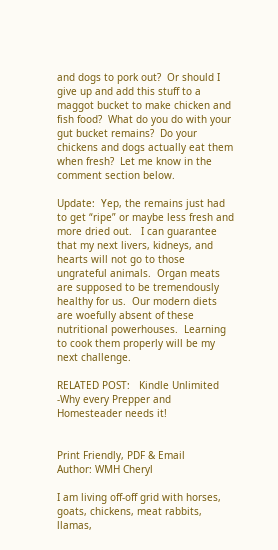and dogs to pork out?  Or should I give up and add this stuff to a maggot bucket to make chicken and fish food?  What do you do with your gut bucket remains?  Do your chickens and dogs actually eat them when fresh?  Let me know in the comment section below.

Update:  Yep, the remains just had to get “ripe” or maybe less fresh and more dried out.   I can guarantee that my next livers, kidneys, and hearts will not go to those ungrateful animals.  Organ meats are supposed to be tremendously healthy for us.  Our modern diets are woefully absent of these nutritional powerhouses.  Learning to cook them properly will be my next challenge.

RELATED POST:   Kindle Unlimited -Why every Prepper and Homesteader needs it!


Print Friendly, PDF & Email
Author: WMH Cheryl

I am living off-off grid with horses, goats, chickens, meat rabbits, llamas,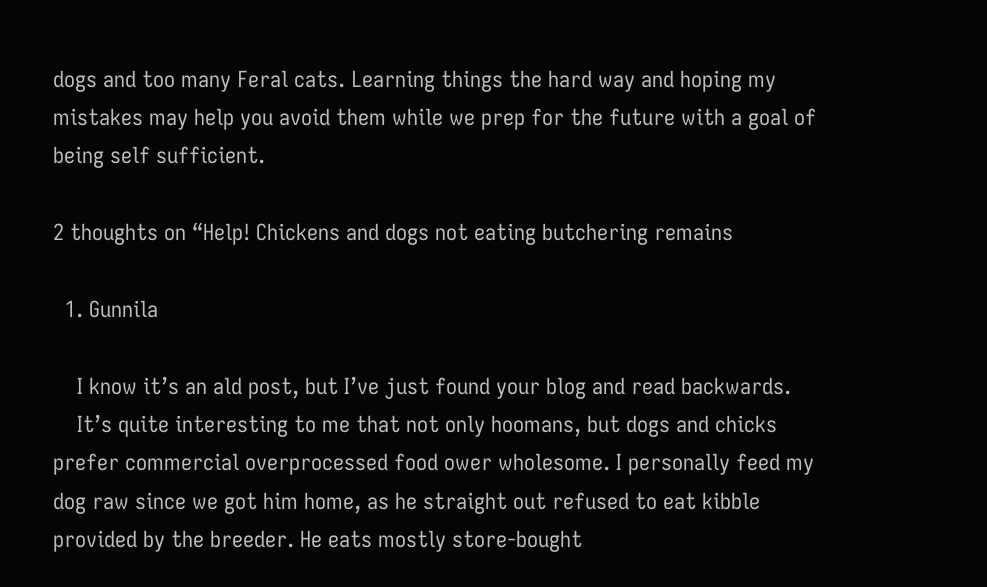dogs and too many Feral cats. Learning things the hard way and hoping my mistakes may help you avoid them while we prep for the future with a goal of being self sufficient.

2 thoughts on “Help! Chickens and dogs not eating butchering remains

  1. Gunnila

    I know it’s an ald post, but I’ve just found your blog and read backwards.
    It’s quite interesting to me that not only hoomans, but dogs and chicks prefer commercial overprocessed food ower wholesome. I personally feed my dog raw since we got him home, as he straight out refused to eat kibble provided by the breeder. He eats mostly store-bought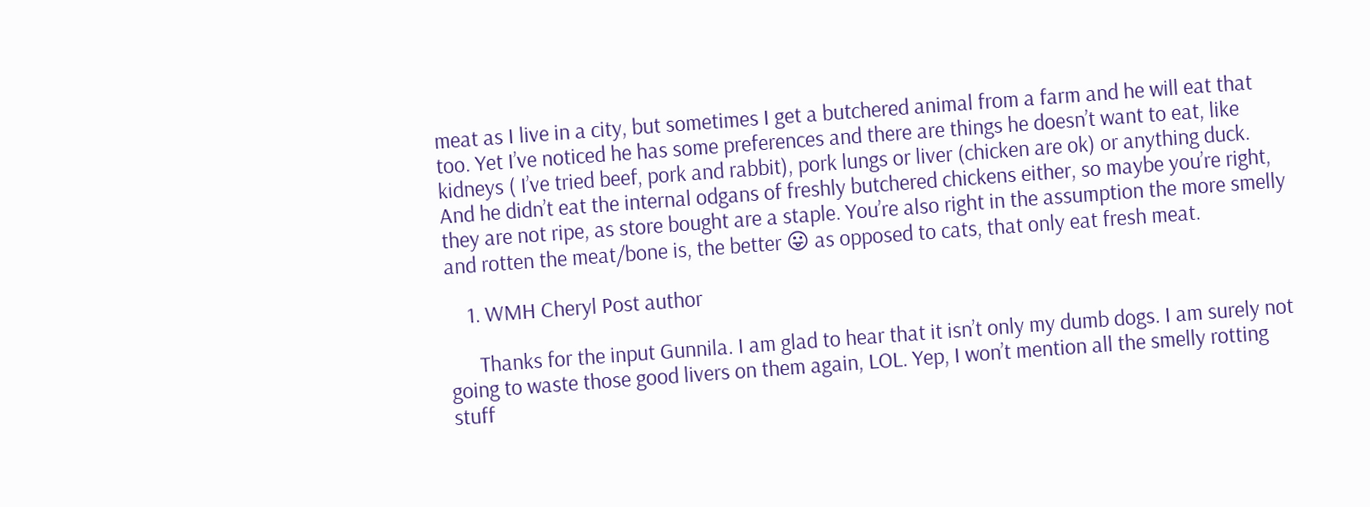meat as I live in a city, but sometimes I get a butchered animal from a farm and he will eat that too. Yet I’ve noticed he has some preferences and there are things he doesn’t want to eat, like kidneys ( I’ve tried beef, pork and rabbit), pork lungs or liver (chicken are ok) or anything duck. And he didn’t eat the internal odgans of freshly butchered chickens either, so maybe you’re right, they are not ripe, as store bought are a staple. You’re also right in the assumption the more smelly and rotten the meat/bone is, the better 😛 as opposed to cats, that only eat fresh meat.

    1. WMH Cheryl Post author

      Thanks for the input Gunnila. I am glad to hear that it isn’t only my dumb dogs. I am surely not going to waste those good livers on them again, LOL. Yep, I won’t mention all the smelly rotting stuff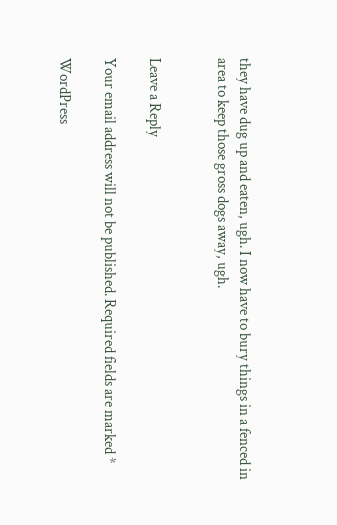they have dug up and eaten, ugh. I now have to bury things in a fenced in area to keep those gross dogs away, ugh.


Leave a Reply

Your email address will not be published. Required fields are marked *

WordPress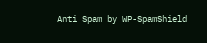Anti Spam by WP-SpamShield